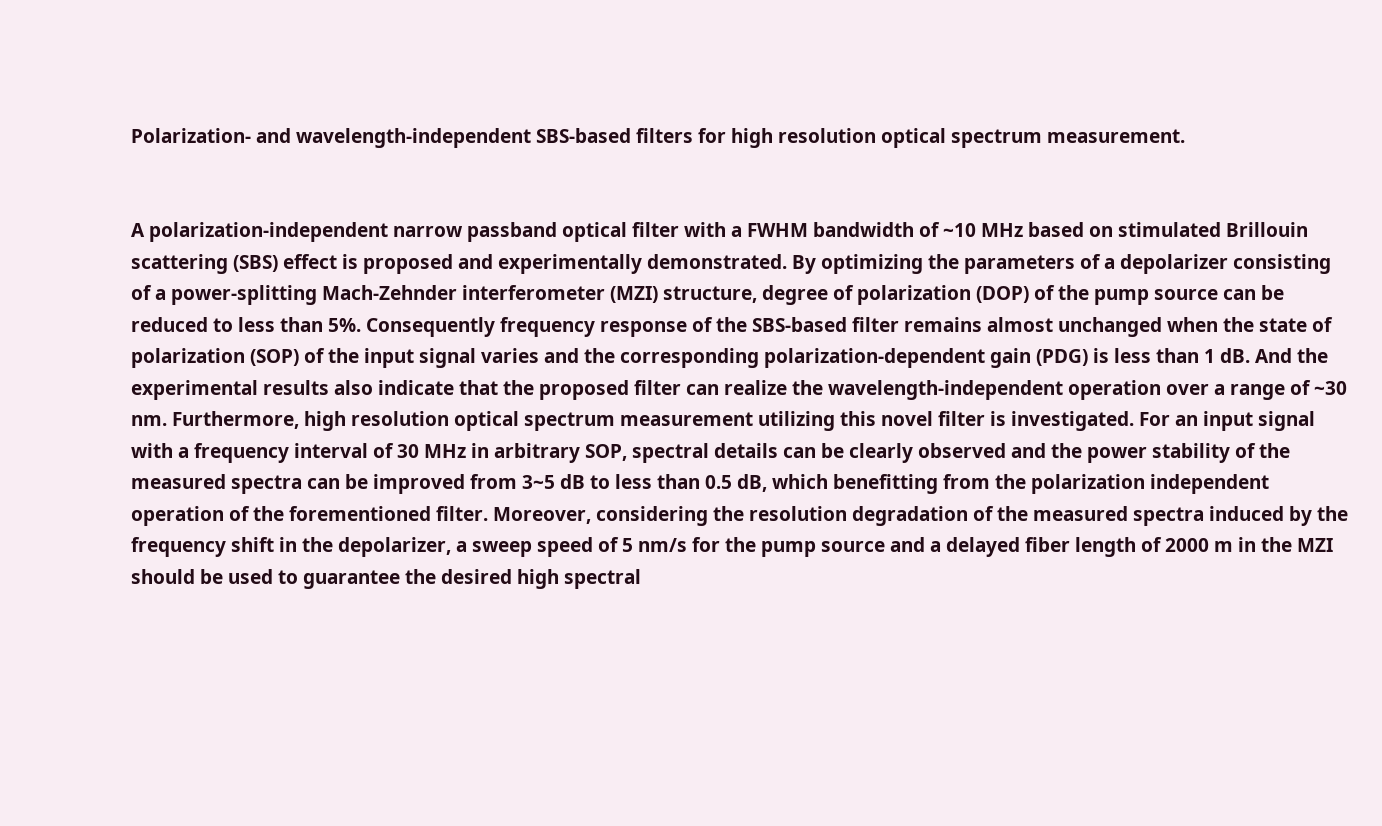Polarization- and wavelength-independent SBS-based filters for high resolution optical spectrum measurement.


A polarization-independent narrow passband optical filter with a FWHM bandwidth of ~10 MHz based on stimulated Brillouin scattering (SBS) effect is proposed and experimentally demonstrated. By optimizing the parameters of a depolarizer consisting of a power-splitting Mach-Zehnder interferometer (MZI) structure, degree of polarization (DOP) of the pump source can be reduced to less than 5%. Consequently frequency response of the SBS-based filter remains almost unchanged when the state of polarization (SOP) of the input signal varies and the corresponding polarization-dependent gain (PDG) is less than 1 dB. And the experimental results also indicate that the proposed filter can realize the wavelength-independent operation over a range of ~30 nm. Furthermore, high resolution optical spectrum measurement utilizing this novel filter is investigated. For an input signal with a frequency interval of 30 MHz in arbitrary SOP, spectral details can be clearly observed and the power stability of the measured spectra can be improved from 3~5 dB to less than 0.5 dB, which benefitting from the polarization independent operation of the forementioned filter. Moreover, considering the resolution degradation of the measured spectra induced by the frequency shift in the depolarizer, a sweep speed of 5 nm/s for the pump source and a delayed fiber length of 2000 m in the MZI should be used to guarantee the desired high spectral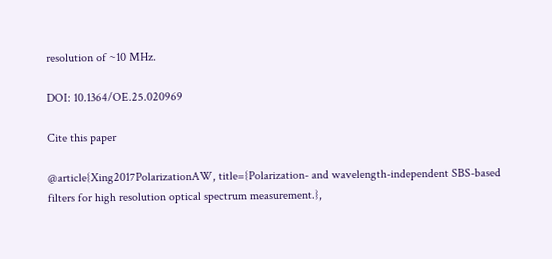resolution of ~10 MHz.

DOI: 10.1364/OE.25.020969

Cite this paper

@article{Xing2017PolarizationAW, title={Polarization- and wavelength-independent SBS-based filters for high resolution optical spectrum measurement.},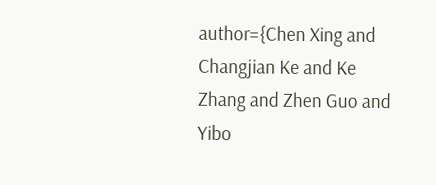author={Chen Xing and Changjian Ke and Ke Zhang and Zhen Guo and Yibo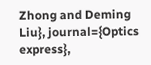Zhong and Deming Liu}, journal={Optics express},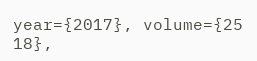year={2017}, volume={25 18},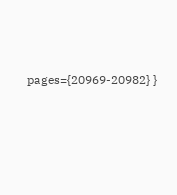pages={20969-20982} }